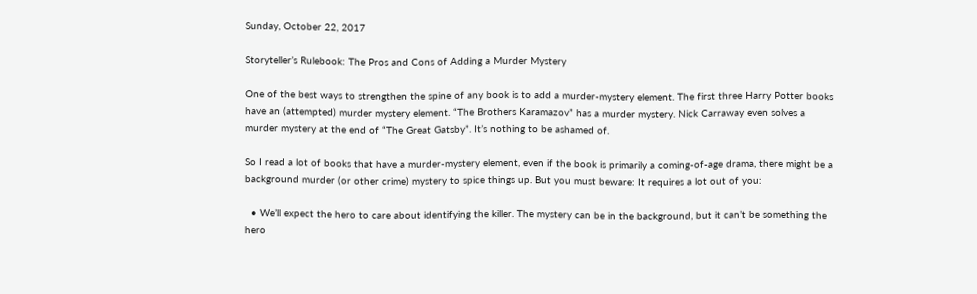Sunday, October 22, 2017

Storyteller’s Rulebook: The Pros and Cons of Adding a Murder Mystery

One of the best ways to strengthen the spine of any book is to add a murder-mystery element. The first three Harry Potter books have an (attempted) murder mystery element. “The Brothers Karamazov” has a murder mystery. Nick Carraway even solves a murder mystery at the end of “The Great Gatsby”. It’s nothing to be ashamed of.

So I read a lot of books that have a murder-mystery element, even if the book is primarily a coming-of-age drama, there might be a background murder (or other crime) mystery to spice things up. But you must beware: It requires a lot out of you:

  • We’ll expect the hero to care about identifying the killer. The mystery can be in the background, but it can’t be something the hero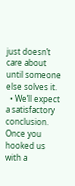just doesn’t care about until someone else solves it.
  • We’ll expect a satisfactory conclusion. Once you hooked us with a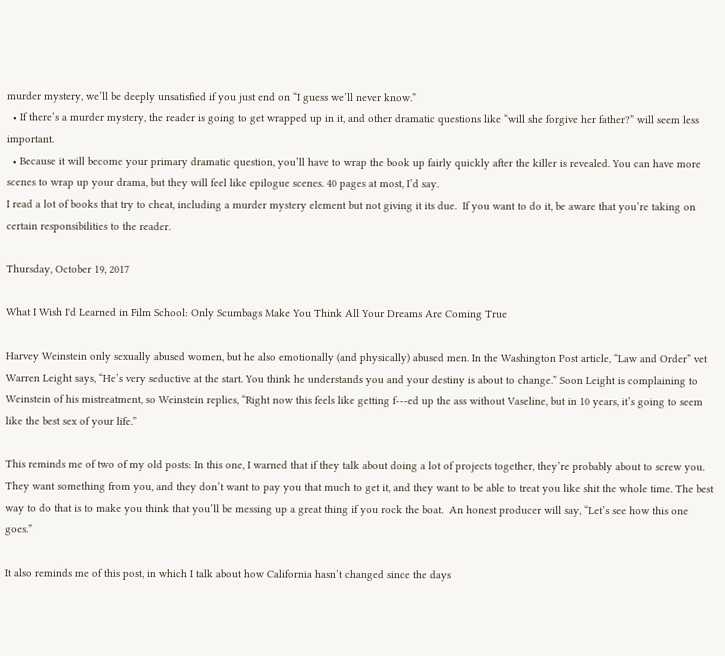murder mystery, we’ll be deeply unsatisfied if you just end on “I guess we’ll never know.”
  • If there’s a murder mystery, the reader is going to get wrapped up in it, and other dramatic questions like “will she forgive her father?” will seem less important.
  • Because it will become your primary dramatic question, you’ll have to wrap the book up fairly quickly after the killer is revealed. You can have more scenes to wrap up your drama, but they will feel like epilogue scenes. 40 pages at most, I’d say.
I read a lot of books that try to cheat, including a murder mystery element but not giving it its due.  If you want to do it, be aware that you’re taking on certain responsibilities to the reader.

Thursday, October 19, 2017

What I Wish I'd Learned in Film School: Only Scumbags Make You Think All Your Dreams Are Coming True

Harvey Weinstein only sexually abused women, but he also emotionally (and physically) abused men. In the Washington Post article, “Law and Order” vet Warren Leight says, “He’s very seductive at the start. You think he understands you and your destiny is about to change.” Soon Leight is complaining to Weinstein of his mistreatment, so Weinstein replies, “Right now this feels like getting f---ed up the ass without Vaseline, but in 10 years, it’s going to seem like the best sex of your life.”

This reminds me of two of my old posts: In this one, I warned that if they talk about doing a lot of projects together, they’re probably about to screw you. They want something from you, and they don’t want to pay you that much to get it, and they want to be able to treat you like shit the whole time. The best way to do that is to make you think that you’ll be messing up a great thing if you rock the boat.  An honest producer will say, “Let’s see how this one goes.”

It also reminds me of this post, in which I talk about how California hasn’t changed since the days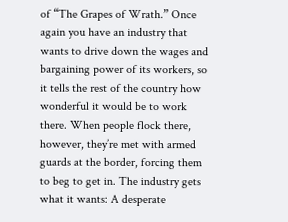of “The Grapes of Wrath.” Once again you have an industry that wants to drive down the wages and bargaining power of its workers, so it tells the rest of the country how wonderful it would be to work there. When people flock there, however, they’re met with armed guards at the border, forcing them to beg to get in. The industry gets what it wants: A desperate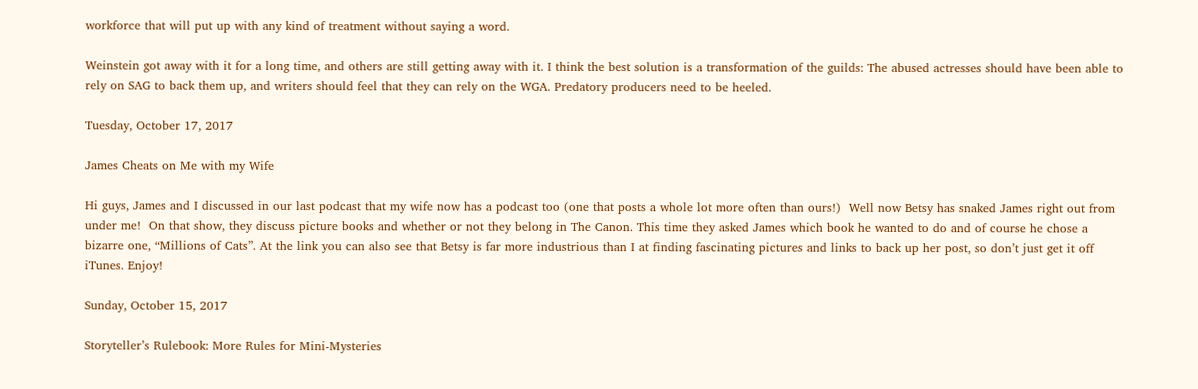workforce that will put up with any kind of treatment without saying a word.

Weinstein got away with it for a long time, and others are still getting away with it. I think the best solution is a transformation of the guilds: The abused actresses should have been able to rely on SAG to back them up, and writers should feel that they can rely on the WGA. Predatory producers need to be heeled.

Tuesday, October 17, 2017

James Cheats on Me with my Wife

Hi guys, James and I discussed in our last podcast that my wife now has a podcast too (one that posts a whole lot more often than ours!)  Well now Betsy has snaked James right out from under me!  On that show, they discuss picture books and whether or not they belong in The Canon. This time they asked James which book he wanted to do and of course he chose a bizarre one, “Millions of Cats”. At the link you can also see that Betsy is far more industrious than I at finding fascinating pictures and links to back up her post, so don’t just get it off iTunes. Enjoy!

Sunday, October 15, 2017

Storyteller’s Rulebook: More Rules for Mini-Mysteries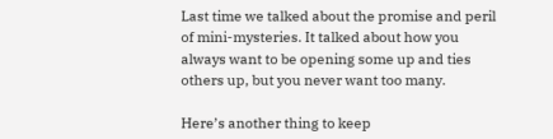Last time we talked about the promise and peril of mini-mysteries. It talked about how you always want to be opening some up and ties others up, but you never want too many.

Here’s another thing to keep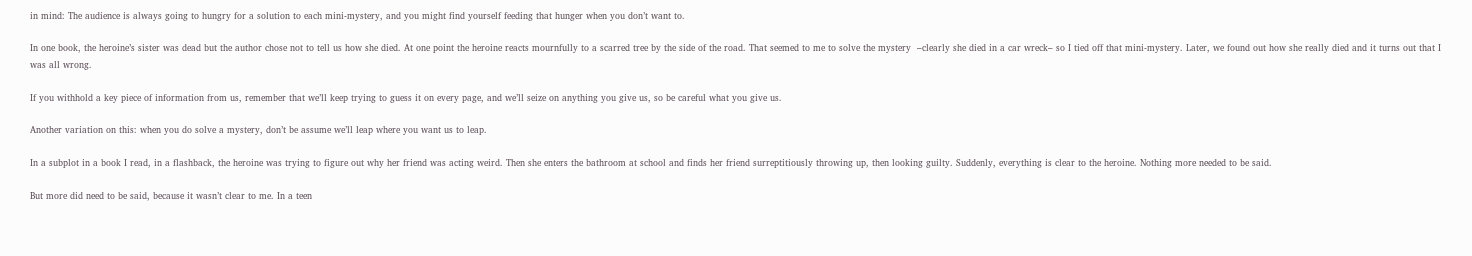in mind: The audience is always going to hungry for a solution to each mini-mystery, and you might find yourself feeding that hunger when you don’t want to.

In one book, the heroine’s sister was dead but the author chose not to tell us how she died. At one point the heroine reacts mournfully to a scarred tree by the side of the road. That seemed to me to solve the mystery  –clearly she died in a car wreck– so I tied off that mini-mystery. Later, we found out how she really died and it turns out that I was all wrong.

If you withhold a key piece of information from us, remember that we’ll keep trying to guess it on every page, and we’ll seize on anything you give us, so be careful what you give us.

Another variation on this: when you do solve a mystery, don’t be assume we’ll leap where you want us to leap.

In a subplot in a book I read, in a flashback, the heroine was trying to figure out why her friend was acting weird. Then she enters the bathroom at school and finds her friend surreptitiously throwing up, then looking guilty. Suddenly, everything is clear to the heroine. Nothing more needed to be said.

But more did need to be said, because it wasn’t clear to me. In a teen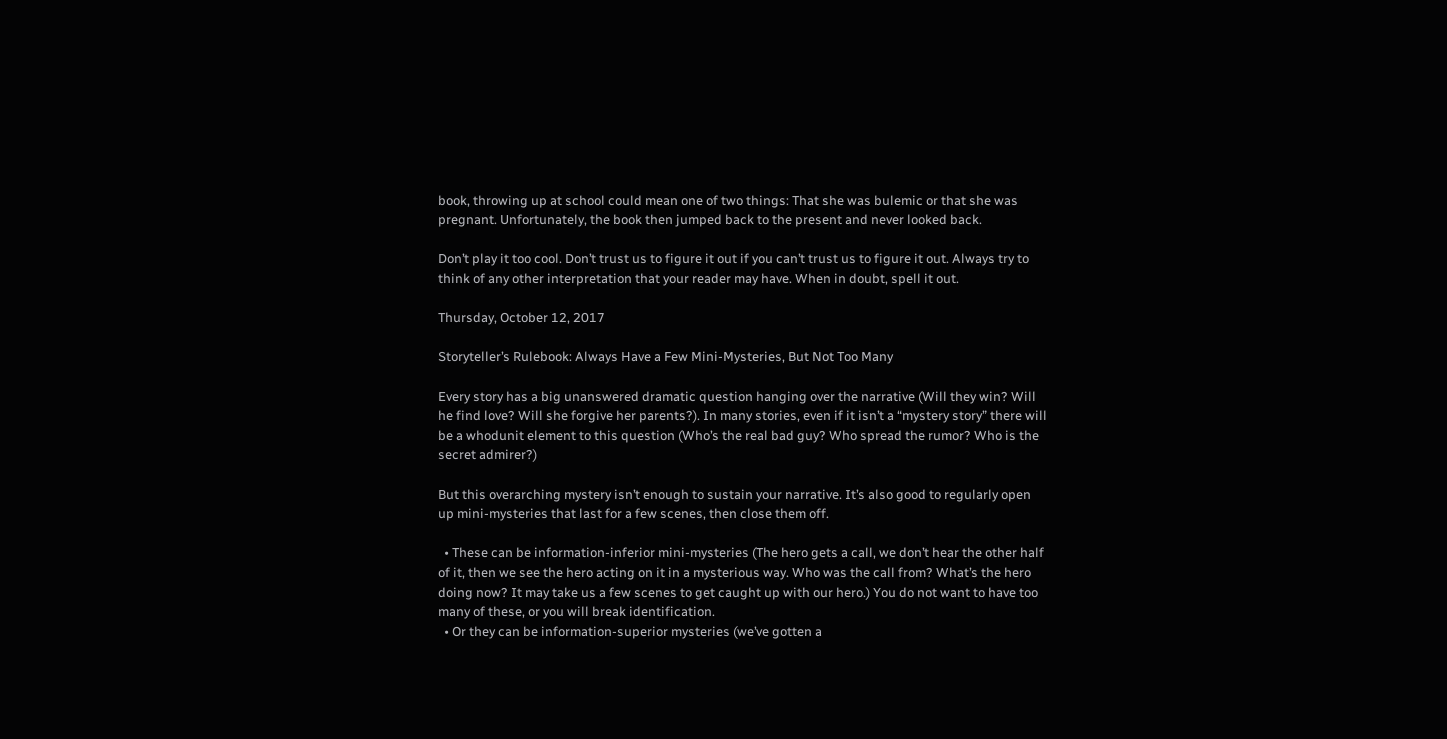book, throwing up at school could mean one of two things: That she was bulemic or that she was pregnant. Unfortunately, the book then jumped back to the present and never looked back.

Don’t play it too cool. Don’t trust us to figure it out if you can’t trust us to figure it out. Always try to think of any other interpretation that your reader may have. When in doubt, spell it out.

Thursday, October 12, 2017

Storyteller’s Rulebook: Always Have a Few Mini-Mysteries, But Not Too Many

Every story has a big unanswered dramatic question hanging over the narrative (Will they win? Will he find love? Will she forgive her parents?). In many stories, even if it isn’t a “mystery story” there will be a whodunit element to this question (Who’s the real bad guy? Who spread the rumor? Who is the secret admirer?)

But this overarching mystery isn’t enough to sustain your narrative. It’s also good to regularly open up mini-mysteries that last for a few scenes, then close them off.

  • These can be information-inferior mini-mysteries (The hero gets a call, we don’t hear the other half of it, then we see the hero acting on it in a mysterious way. Who was the call from? What’s the hero doing now? It may take us a few scenes to get caught up with our hero.) You do not want to have too many of these, or you will break identification.
  • Or they can be information-superior mysteries (we’ve gotten a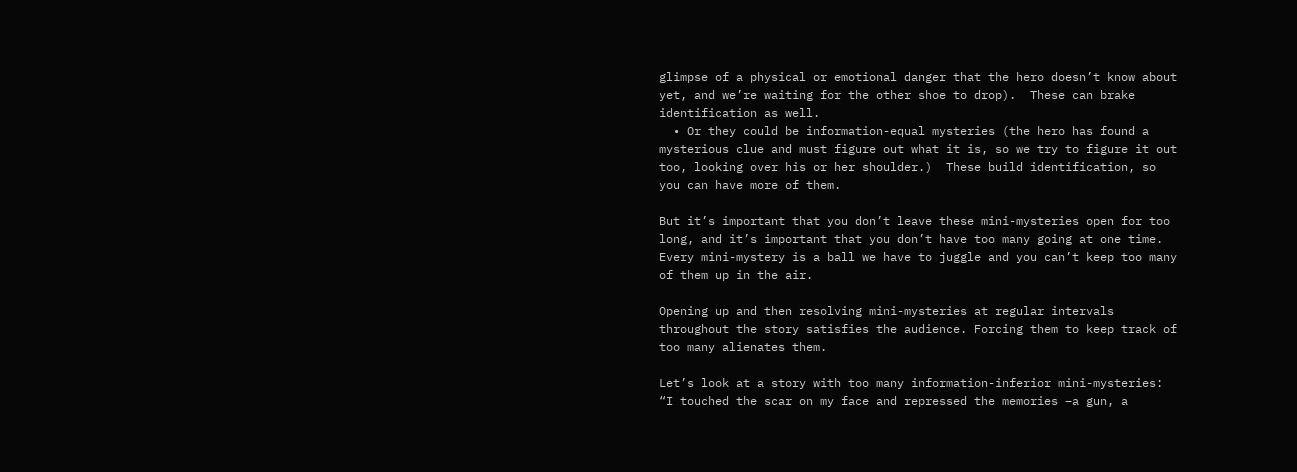glimpse of a physical or emotional danger that the hero doesn’t know about yet, and we’re waiting for the other shoe to drop).  These can brake identification as well.
  • Or they could be information-equal mysteries (the hero has found a mysterious clue and must figure out what it is, so we try to figure it out too, looking over his or her shoulder.)  These build identification, so you can have more of them.

But it’s important that you don’t leave these mini-mysteries open for too long, and it’s important that you don’t have too many going at one time. Every mini-mystery is a ball we have to juggle and you can’t keep too many of them up in the air.

Opening up and then resolving mini-mysteries at regular intervals throughout the story satisfies the audience. Forcing them to keep track of too many alienates them.

Let’s look at a story with too many information-inferior mini-mysteries: “I touched the scar on my face and repressed the memories –a gun, a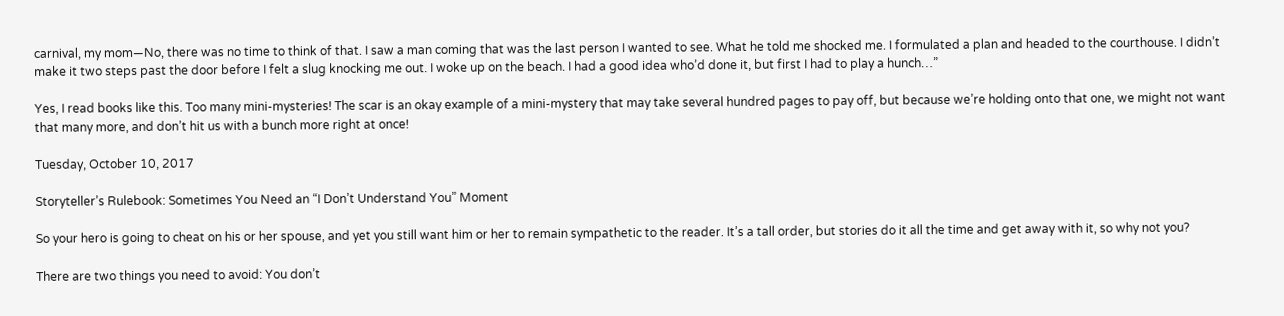carnival, my mom—No, there was no time to think of that. I saw a man coming that was the last person I wanted to see. What he told me shocked me. I formulated a plan and headed to the courthouse. I didn’t make it two steps past the door before I felt a slug knocking me out. I woke up on the beach. I had a good idea who’d done it, but first I had to play a hunch…”

Yes, I read books like this. Too many mini-mysteries! The scar is an okay example of a mini-mystery that may take several hundred pages to pay off, but because we’re holding onto that one, we might not want that many more, and don’t hit us with a bunch more right at once!

Tuesday, October 10, 2017

Storyteller’s Rulebook: Sometimes You Need an “I Don’t Understand You” Moment

So your hero is going to cheat on his or her spouse, and yet you still want him or her to remain sympathetic to the reader. It’s a tall order, but stories do it all the time and get away with it, so why not you?

There are two things you need to avoid: You don’t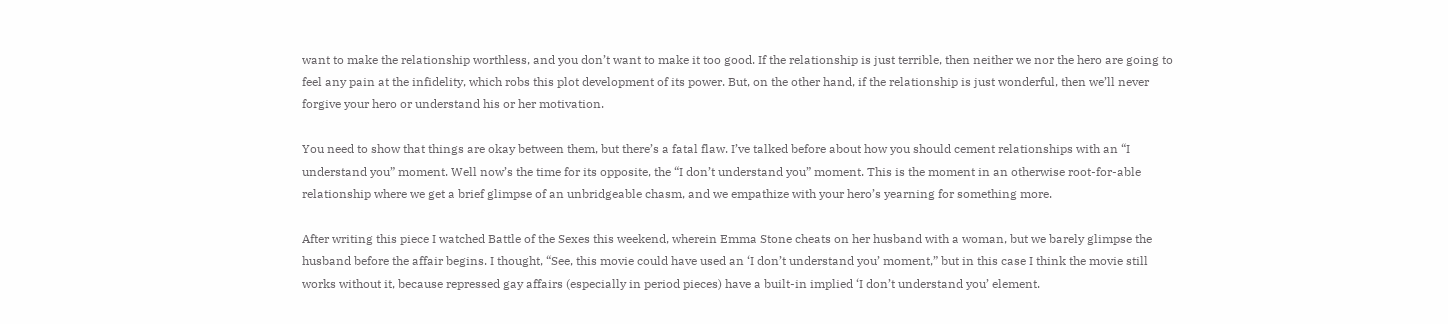want to make the relationship worthless, and you don’t want to make it too good. If the relationship is just terrible, then neither we nor the hero are going to feel any pain at the infidelity, which robs this plot development of its power. But, on the other hand, if the relationship is just wonderful, then we’ll never forgive your hero or understand his or her motivation.

You need to show that things are okay between them, but there’s a fatal flaw. I’ve talked before about how you should cement relationships with an “I understand you” moment. Well now’s the time for its opposite, the “I don’t understand you” moment. This is the moment in an otherwise root-for-able relationship where we get a brief glimpse of an unbridgeable chasm, and we empathize with your hero’s yearning for something more.

After writing this piece I watched Battle of the Sexes this weekend, wherein Emma Stone cheats on her husband with a woman, but we barely glimpse the husband before the affair begins. I thought, “See, this movie could have used an ‘I don’t understand you’ moment,” but in this case I think the movie still works without it, because repressed gay affairs (especially in period pieces) have a built-in implied ‘I don’t understand you’ element.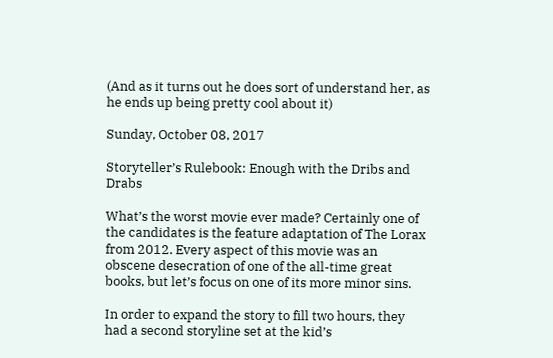(And as it turns out he does sort of understand her, as he ends up being pretty cool about it)

Sunday, October 08, 2017

Storyteller’s Rulebook: Enough with the Dribs and Drabs

What’s the worst movie ever made? Certainly one of the candidates is the feature adaptation of The Lorax from 2012. Every aspect of this movie was an obscene desecration of one of the all-time great books, but let’s focus on one of its more minor sins.

In order to expand the story to fill two hours, they had a second storyline set at the kid’s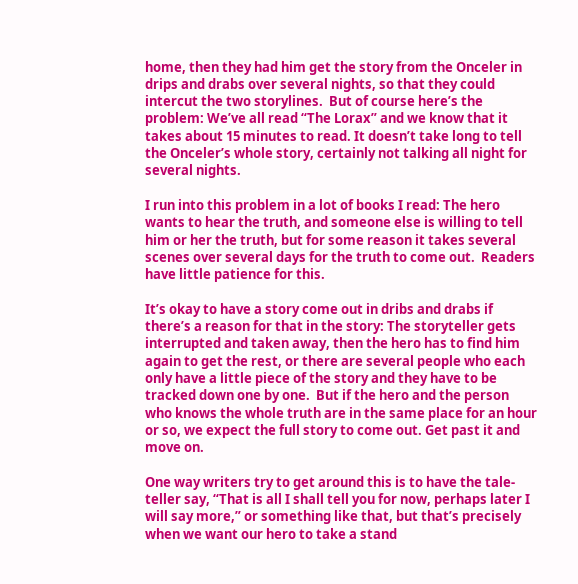home, then they had him get the story from the Onceler in drips and drabs over several nights, so that they could intercut the two storylines.  But of course here’s the problem: We’ve all read “The Lorax” and we know that it takes about 15 minutes to read. It doesn’t take long to tell the Onceler’s whole story, certainly not talking all night for several nights.

I run into this problem in a lot of books I read: The hero wants to hear the truth, and someone else is willing to tell him or her the truth, but for some reason it takes several scenes over several days for the truth to come out.  Readers have little patience for this.

It’s okay to have a story come out in dribs and drabs if there’s a reason for that in the story: The storyteller gets interrupted and taken away, then the hero has to find him again to get the rest, or there are several people who each only have a little piece of the story and they have to be tracked down one by one.  But if the hero and the person who knows the whole truth are in the same place for an hour or so, we expect the full story to come out. Get past it and move on.

One way writers try to get around this is to have the tale-teller say, “That is all I shall tell you for now, perhaps later I will say more,” or something like that, but that’s precisely when we want our hero to take a stand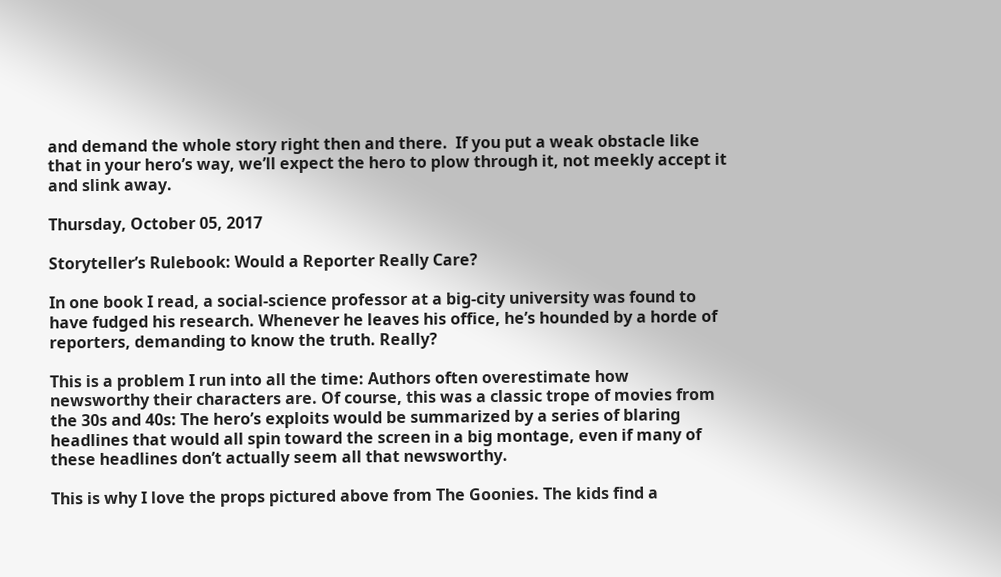and demand the whole story right then and there.  If you put a weak obstacle like that in your hero’s way, we’ll expect the hero to plow through it, not meekly accept it and slink away.

Thursday, October 05, 2017

Storyteller’s Rulebook: Would a Reporter Really Care?

In one book I read, a social-science professor at a big-city university was found to have fudged his research. Whenever he leaves his office, he’s hounded by a horde of reporters, demanding to know the truth. Really?

This is a problem I run into all the time: Authors often overestimate how newsworthy their characters are. Of course, this was a classic trope of movies from the 30s and 40s: The hero’s exploits would be summarized by a series of blaring headlines that would all spin toward the screen in a big montage, even if many of these headlines don’t actually seem all that newsworthy.

This is why I love the props pictured above from The Goonies. The kids find a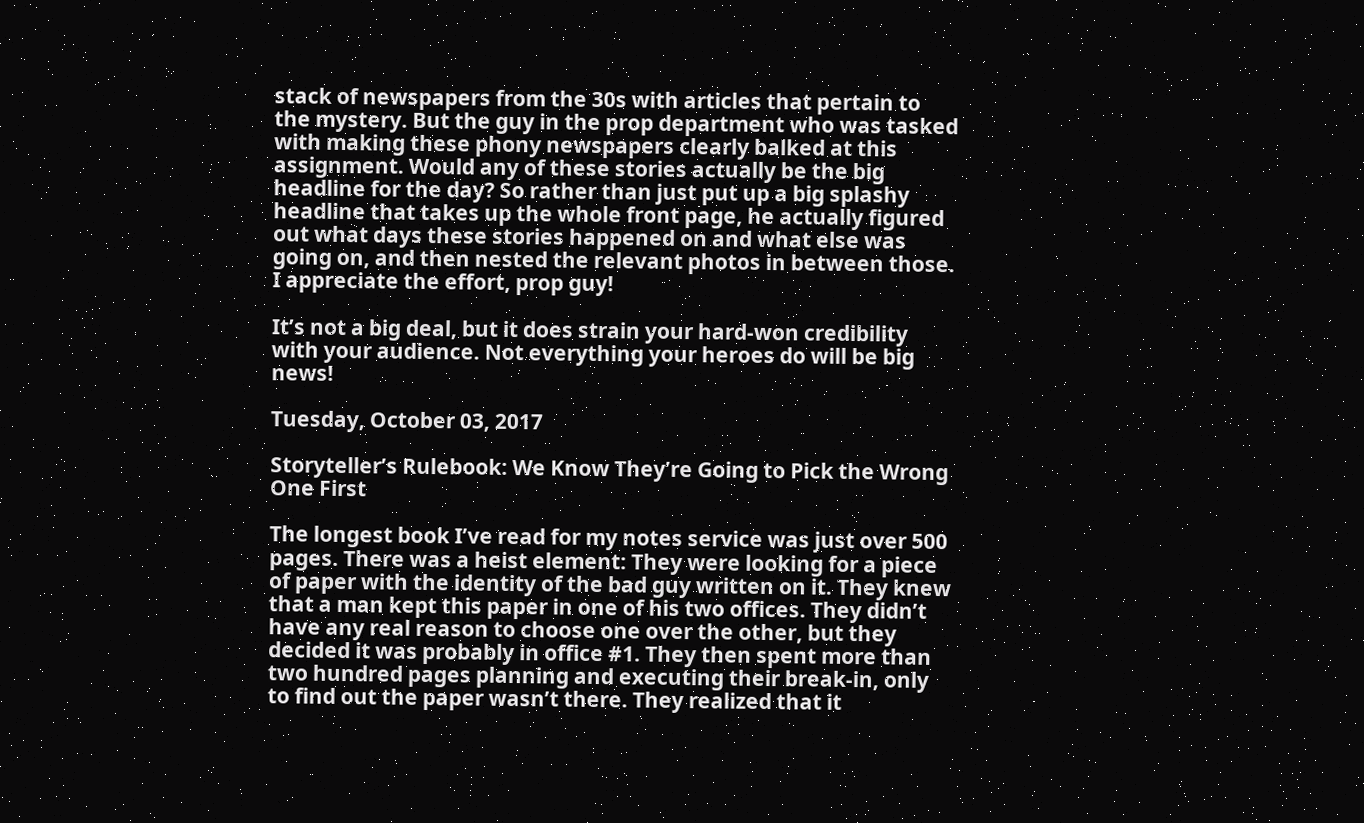stack of newspapers from the 30s with articles that pertain to the mystery. But the guy in the prop department who was tasked with making these phony newspapers clearly balked at this assignment. Would any of these stories actually be the big headline for the day? So rather than just put up a big splashy headline that takes up the whole front page, he actually figured out what days these stories happened on and what else was going on, and then nested the relevant photos in between those. I appreciate the effort, prop guy!

It’s not a big deal, but it does strain your hard-won credibility with your audience. Not everything your heroes do will be big news!

Tuesday, October 03, 2017

Storyteller’s Rulebook: We Know They’re Going to Pick the Wrong One First

The longest book I’ve read for my notes service was just over 500 pages. There was a heist element: They were looking for a piece of paper with the identity of the bad guy written on it. They knew that a man kept this paper in one of his two offices. They didn’t have any real reason to choose one over the other, but they decided it was probably in office #1. They then spent more than two hundred pages planning and executing their break-in, only to find out the paper wasn’t there. They realized that it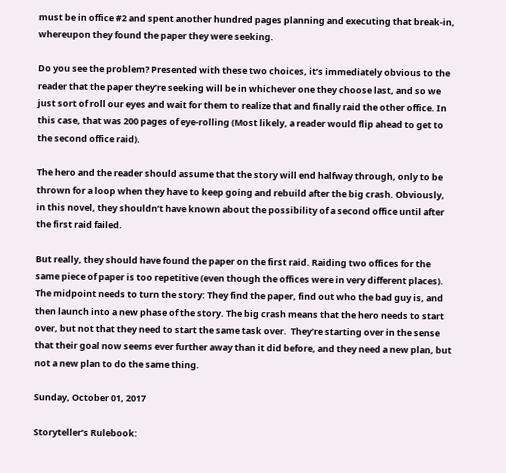must be in office #2 and spent another hundred pages planning and executing that break-in, whereupon they found the paper they were seeking.

Do you see the problem? Presented with these two choices, it’s immediately obvious to the reader that the paper they’re seeking will be in whichever one they choose last, and so we just sort of roll our eyes and wait for them to realize that and finally raid the other office. In this case, that was 200 pages of eye-rolling (Most likely, a reader would flip ahead to get to the second office raid).

The hero and the reader should assume that the story will end halfway through, only to be thrown for a loop when they have to keep going and rebuild after the big crash. Obviously, in this novel, they shouldn’t have known about the possibility of a second office until after the first raid failed.

But really, they should have found the paper on the first raid. Raiding two offices for the same piece of paper is too repetitive (even though the offices were in very different places). The midpoint needs to turn the story: They find the paper, find out who the bad guy is, and then launch into a new phase of the story. The big crash means that the hero needs to start over, but not that they need to start the same task over.  They’re starting over in the sense that their goal now seems ever further away than it did before, and they need a new plan, but not a new plan to do the same thing.

Sunday, October 01, 2017

Storyteller’s Rulebook: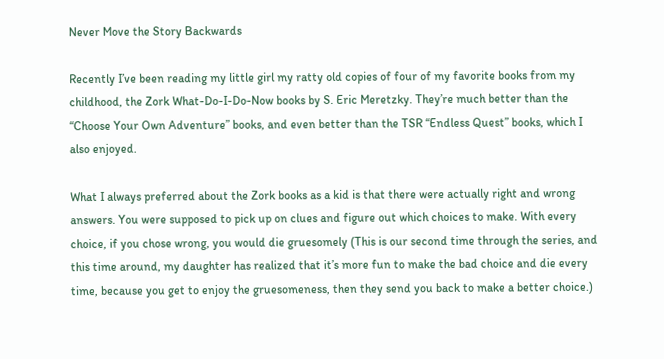Never Move the Story Backwards

Recently I’ve been reading my little girl my ratty old copies of four of my favorite books from my childhood, the Zork What-Do-I-Do-Now books by S. Eric Meretzky. They’re much better than the “Choose Your Own Adventure” books, and even better than the TSR “Endless Quest” books, which I also enjoyed.

What I always preferred about the Zork books as a kid is that there were actually right and wrong answers. You were supposed to pick up on clues and figure out which choices to make. With every choice, if you chose wrong, you would die gruesomely (This is our second time through the series, and this time around, my daughter has realized that it’s more fun to make the bad choice and die every time, because you get to enjoy the gruesomeness, then they send you back to make a better choice.)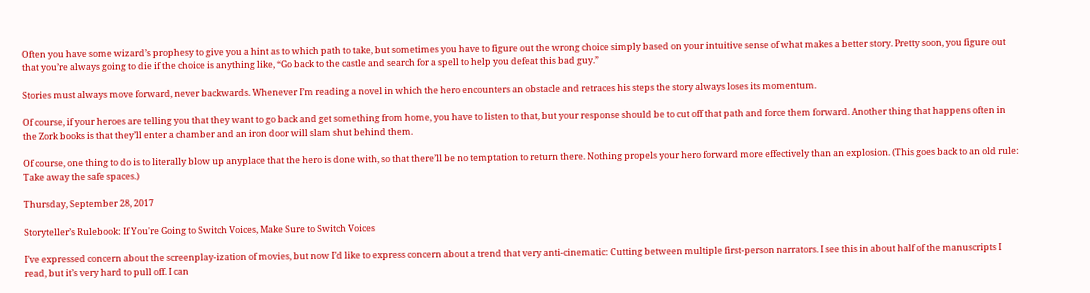Often you have some wizard’s prophesy to give you a hint as to which path to take, but sometimes you have to figure out the wrong choice simply based on your intuitive sense of what makes a better story. Pretty soon, you figure out that you’re always going to die if the choice is anything like, “Go back to the castle and search for a spell to help you defeat this bad guy.”

Stories must always move forward, never backwards. Whenever I’m reading a novel in which the hero encounters an obstacle and retraces his steps the story always loses its momentum.

Of course, if your heroes are telling you that they want to go back and get something from home, you have to listen to that, but your response should be to cut off that path and force them forward. Another thing that happens often in the Zork books is that they’ll enter a chamber and an iron door will slam shut behind them.

Of course, one thing to do is to literally blow up anyplace that the hero is done with, so that there’ll be no temptation to return there. Nothing propels your hero forward more effectively than an explosion. (This goes back to an old rule: Take away the safe spaces.)

Thursday, September 28, 2017

Storyteller’s Rulebook: If You're Going to Switch Voices, Make Sure to Switch Voices

I’ve expressed concern about the screenplay-ization of movies, but now I’d like to express concern about a trend that very anti-cinematic: Cutting between multiple first-person narrators. I see this in about half of the manuscripts I read, but it’s very hard to pull off. I can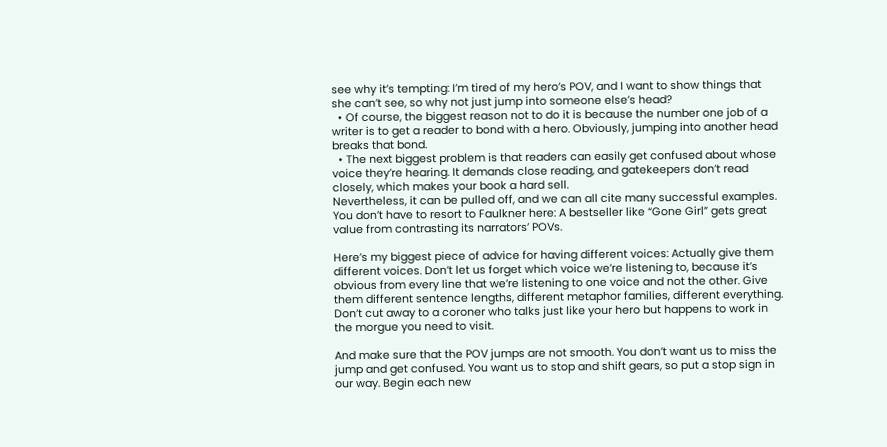see why it’s tempting: I’m tired of my hero’s POV, and I want to show things that she can’t see, so why not just jump into someone else’s head?
  • Of course, the biggest reason not to do it is because the number one job of a writer is to get a reader to bond with a hero. Obviously, jumping into another head breaks that bond.
  • The next biggest problem is that readers can easily get confused about whose voice they’re hearing. It demands close reading, and gatekeepers don’t read closely, which makes your book a hard sell.
Nevertheless, it can be pulled off, and we can all cite many successful examples. You don’t have to resort to Faulkner here: A bestseller like “Gone Girl” gets great value from contrasting its narrators’ POVs.

Here’s my biggest piece of advice for having different voices: Actually give them different voices. Don’t let us forget which voice we’re listening to, because it’s obvious from every line that we’re listening to one voice and not the other. Give them different sentence lengths, different metaphor families, different everything. Don’t cut away to a coroner who talks just like your hero but happens to work in the morgue you need to visit.

And make sure that the POV jumps are not smooth. You don’t want us to miss the jump and get confused. You want us to stop and shift gears, so put a stop sign in our way. Begin each new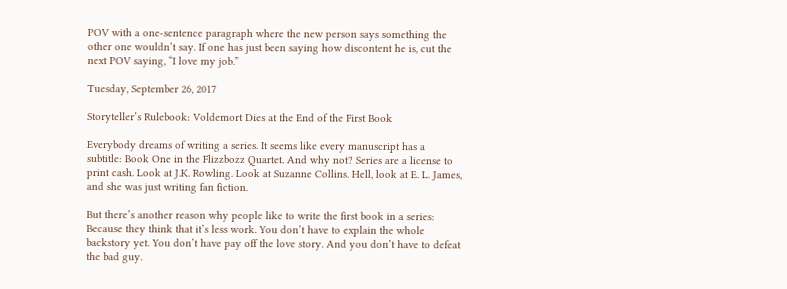POV with a one-sentence paragraph where the new person says something the other one wouldn’t say. If one has just been saying how discontent he is, cut the next POV saying, “I love my job.”

Tuesday, September 26, 2017

Storyteller’s Rulebook: Voldemort Dies at the End of the First Book

Everybody dreams of writing a series. It seems like every manuscript has a subtitle: Book One in the Flizzbozz Quartet. And why not? Series are a license to print cash. Look at J.K. Rowling. Look at Suzanne Collins. Hell, look at E. L. James, and she was just writing fan fiction.

But there’s another reason why people like to write the first book in a series: Because they think that it’s less work. You don’t have to explain the whole backstory yet. You don’t have pay off the love story. And you don’t have to defeat the bad guy.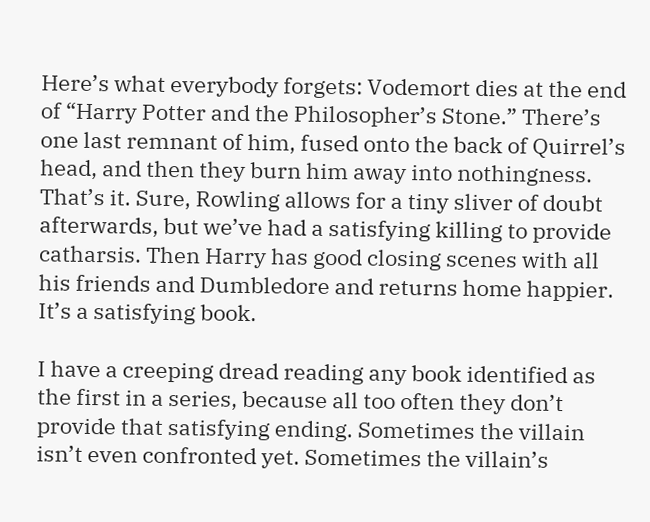Here’s what everybody forgets: Vodemort dies at the end of “Harry Potter and the Philosopher’s Stone.” There’s one last remnant of him, fused onto the back of Quirrel’s head, and then they burn him away into nothingness. That’s it. Sure, Rowling allows for a tiny sliver of doubt afterwards, but we’ve had a satisfying killing to provide catharsis. Then Harry has good closing scenes with all his friends and Dumbledore and returns home happier. It’s a satisfying book.

I have a creeping dread reading any book identified as the first in a series, because all too often they don’t provide that satisfying ending. Sometimes the villain isn’t even confronted yet. Sometimes the villain’s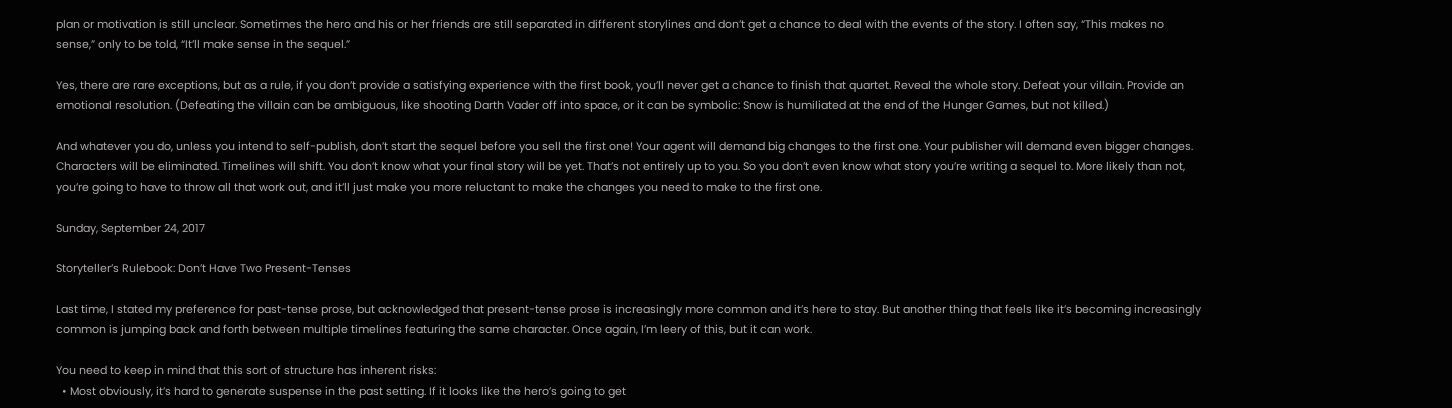plan or motivation is still unclear. Sometimes the hero and his or her friends are still separated in different storylines and don’t get a chance to deal with the events of the story. I often say, “This makes no sense,” only to be told, “It’ll make sense in the sequel.”

Yes, there are rare exceptions, but as a rule, if you don’t provide a satisfying experience with the first book, you’ll never get a chance to finish that quartet. Reveal the whole story. Defeat your villain. Provide an emotional resolution. (Defeating the villain can be ambiguous, like shooting Darth Vader off into space, or it can be symbolic: Snow is humiliated at the end of the Hunger Games, but not killed.)

And whatever you do, unless you intend to self-publish, don’t start the sequel before you sell the first one! Your agent will demand big changes to the first one. Your publisher will demand even bigger changes. Characters will be eliminated. Timelines will shift. You don’t know what your final story will be yet. That’s not entirely up to you. So you don’t even know what story you’re writing a sequel to. More likely than not, you’re going to have to throw all that work out, and it’ll just make you more reluctant to make the changes you need to make to the first one.

Sunday, September 24, 2017

Storyteller’s Rulebook: Don’t Have Two Present-Tenses

Last time, I stated my preference for past-tense prose, but acknowledged that present-tense prose is increasingly more common and it’s here to stay. But another thing that feels like it’s becoming increasingly common is jumping back and forth between multiple timelines featuring the same character. Once again, I’m leery of this, but it can work.

You need to keep in mind that this sort of structure has inherent risks:
  • Most obviously, it’s hard to generate suspense in the past setting. If it looks like the hero’s going to get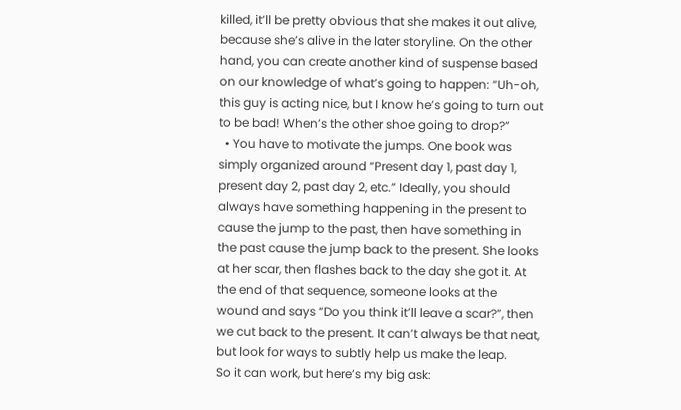killed, it’ll be pretty obvious that she makes it out alive, because she’s alive in the later storyline. On the other hand, you can create another kind of suspense based on our knowledge of what’s going to happen: “Uh-oh, this guy is acting nice, but I know he’s going to turn out to be bad! When’s the other shoe going to drop?”
  • You have to motivate the jumps. One book was simply organized around “Present day 1, past day 1, present day 2, past day 2, etc.” Ideally, you should always have something happening in the present to cause the jump to the past, then have something in the past cause the jump back to the present. She looks at her scar, then flashes back to the day she got it. At the end of that sequence, someone looks at the wound and says “Do you think it’ll leave a scar?”, then we cut back to the present. It can’t always be that neat, but look for ways to subtly help us make the leap.
So it can work, but here’s my big ask: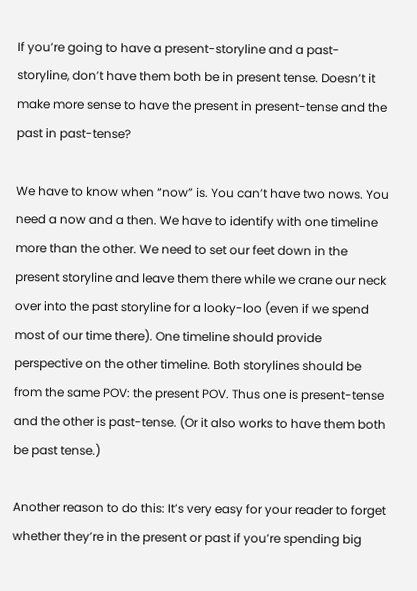If you’re going to have a present-storyline and a past-storyline, don’t have them both be in present tense. Doesn’t it make more sense to have the present in present-tense and the past in past-tense?

We have to know when “now” is. You can’t have two nows. You need a now and a then. We have to identify with one timeline more than the other. We need to set our feet down in the present storyline and leave them there while we crane our neck over into the past storyline for a looky-loo (even if we spend most of our time there). One timeline should provide perspective on the other timeline. Both storylines should be from the same POV: the present POV. Thus one is present-tense and the other is past-tense. (Or it also works to have them both be past tense.)

Another reason to do this: It’s very easy for your reader to forget whether they’re in the present or past if you’re spending big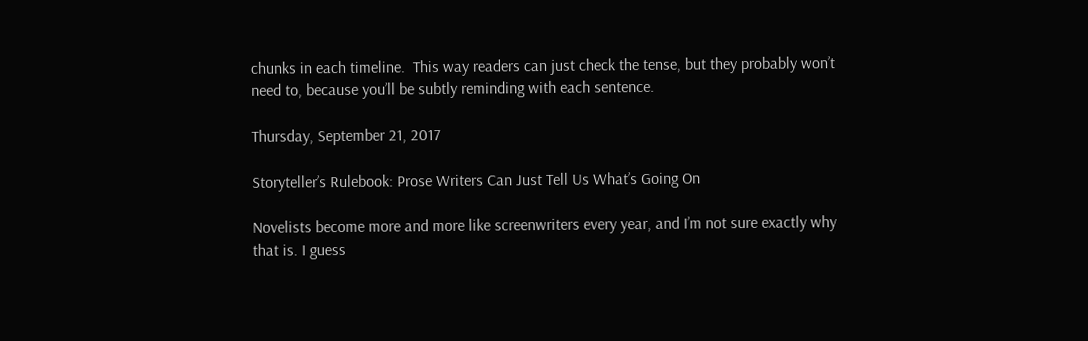chunks in each timeline.  This way readers can just check the tense, but they probably won’t need to, because you’ll be subtly reminding with each sentence.

Thursday, September 21, 2017

Storyteller’s Rulebook: Prose Writers Can Just Tell Us What’s Going On

Novelists become more and more like screenwriters every year, and I’m not sure exactly why that is. I guess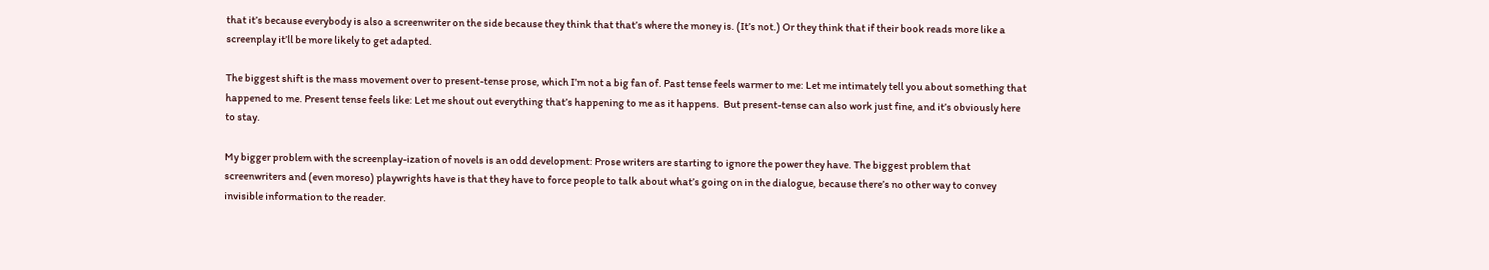that it’s because everybody is also a screenwriter on the side because they think that that’s where the money is. (It’s not.) Or they think that if their book reads more like a screenplay it’ll be more likely to get adapted.

The biggest shift is the mass movement over to present-tense prose, which I’m not a big fan of. Past tense feels warmer to me: Let me intimately tell you about something that happened to me. Present tense feels like: Let me shout out everything that’s happening to me as it happens.  But present-tense can also work just fine, and it’s obviously here to stay.

My bigger problem with the screenplay-ization of novels is an odd development: Prose writers are starting to ignore the power they have. The biggest problem that screenwriters and (even moreso) playwrights have is that they have to force people to talk about what’s going on in the dialogue, because there’s no other way to convey invisible information to the reader.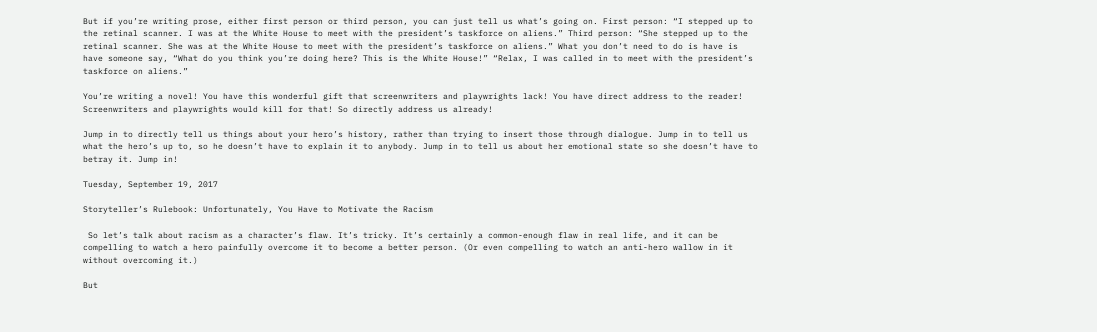But if you’re writing prose, either first person or third person, you can just tell us what’s going on. First person: “I stepped up to the retinal scanner. I was at the White House to meet with the president’s taskforce on aliens.” Third person: “She stepped up to the retinal scanner. She was at the White House to meet with the president’s taskforce on aliens.” What you don’t need to do is have is have someone say, “What do you think you’re doing here? This is the White House!” “Relax, I was called in to meet with the president’s taskforce on aliens.”

You’re writing a novel! You have this wonderful gift that screenwriters and playwrights lack! You have direct address to the reader! Screenwriters and playwrights would kill for that! So directly address us already!

Jump in to directly tell us things about your hero’s history, rather than trying to insert those through dialogue. Jump in to tell us what the hero’s up to, so he doesn’t have to explain it to anybody. Jump in to tell us about her emotional state so she doesn’t have to betray it. Jump in!

Tuesday, September 19, 2017

Storyteller’s Rulebook: Unfortunately, You Have to Motivate the Racism

 So let’s talk about racism as a character’s flaw. It’s tricky. It’s certainly a common-enough flaw in real life, and it can be compelling to watch a hero painfully overcome it to become a better person. (Or even compelling to watch an anti-hero wallow in it without overcoming it.)

But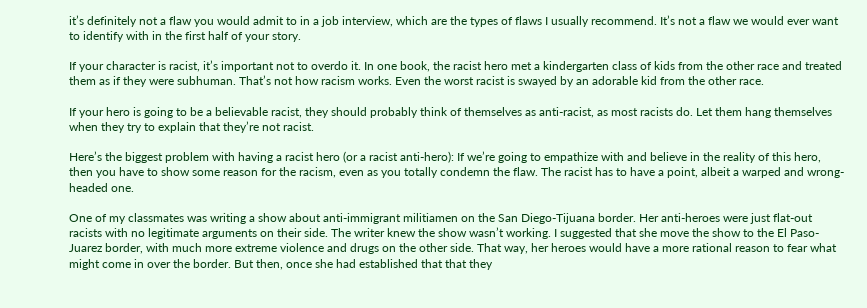it’s definitely not a flaw you would admit to in a job interview, which are the types of flaws I usually recommend. It’s not a flaw we would ever want to identify with in the first half of your story.

If your character is racist, it’s important not to overdo it. In one book, the racist hero met a kindergarten class of kids from the other race and treated them as if they were subhuman. That’s not how racism works. Even the worst racist is swayed by an adorable kid from the other race.

If your hero is going to be a believable racist, they should probably think of themselves as anti-racist, as most racists do. Let them hang themselves when they try to explain that they’re not racist.

Here’s the biggest problem with having a racist hero (or a racist anti-hero): If we’re going to empathize with and believe in the reality of this hero, then you have to show some reason for the racism, even as you totally condemn the flaw. The racist has to have a point, albeit a warped and wrong-headed one.

One of my classmates was writing a show about anti-immigrant militiamen on the San Diego-Tijuana border. Her anti-heroes were just flat-out racists with no legitimate arguments on their side. The writer knew the show wasn’t working. I suggested that she move the show to the El Paso-Juarez border, with much more extreme violence and drugs on the other side. That way, her heroes would have a more rational reason to fear what might come in over the border. But then, once she had established that that they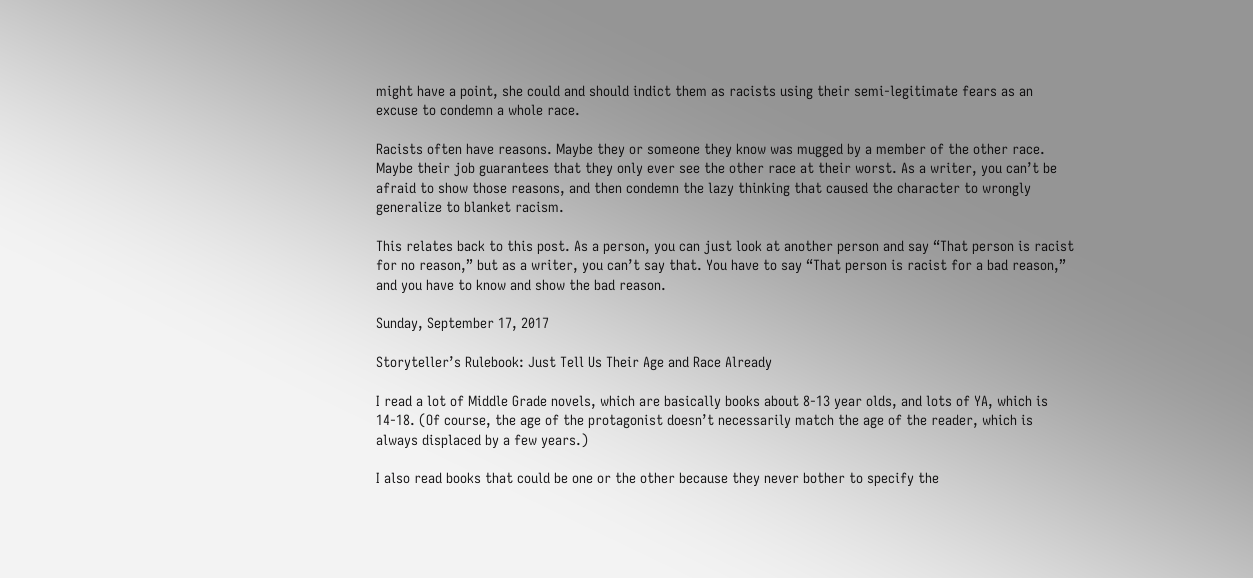might have a point, she could and should indict them as racists using their semi-legitimate fears as an excuse to condemn a whole race.

Racists often have reasons. Maybe they or someone they know was mugged by a member of the other race. Maybe their job guarantees that they only ever see the other race at their worst. As a writer, you can’t be afraid to show those reasons, and then condemn the lazy thinking that caused the character to wrongly generalize to blanket racism.

This relates back to this post. As a person, you can just look at another person and say “That person is racist for no reason,” but as a writer, you can’t say that. You have to say “That person is racist for a bad reason,” and you have to know and show the bad reason.

Sunday, September 17, 2017

Storyteller’s Rulebook: Just Tell Us Their Age and Race Already

I read a lot of Middle Grade novels, which are basically books about 8-13 year olds, and lots of YA, which is 14-18. (Of course, the age of the protagonist doesn’t necessarily match the age of the reader, which is always displaced by a few years.)

I also read books that could be one or the other because they never bother to specify the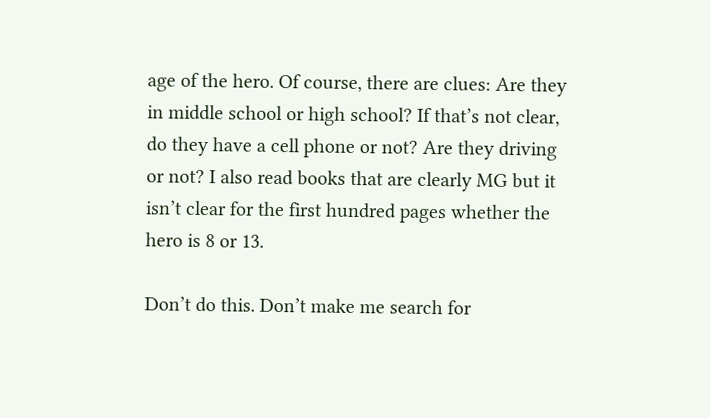age of the hero. Of course, there are clues: Are they in middle school or high school? If that’s not clear, do they have a cell phone or not? Are they driving or not? I also read books that are clearly MG but it isn’t clear for the first hundred pages whether the hero is 8 or 13.

Don’t do this. Don’t make me search for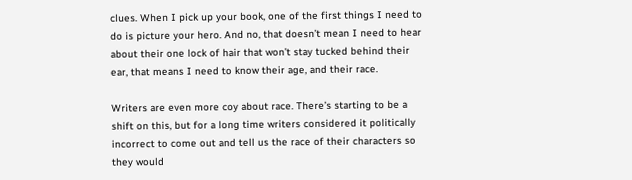clues. When I pick up your book, one of the first things I need to do is picture your hero. And no, that doesn’t mean I need to hear about their one lock of hair that won’t stay tucked behind their ear, that means I need to know their age, and their race.

Writers are even more coy about race. There’s starting to be a shift on this, but for a long time writers considered it politically incorrect to come out and tell us the race of their characters so they would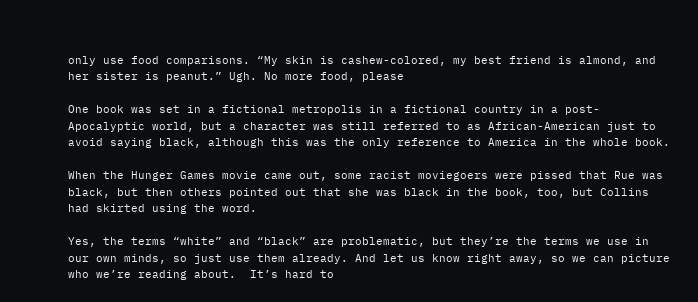only use food comparisons. “My skin is cashew-colored, my best friend is almond, and her sister is peanut.” Ugh. No more food, please

One book was set in a fictional metropolis in a fictional country in a post-Apocalyptic world, but a character was still referred to as African-American just to avoid saying black, although this was the only reference to America in the whole book.

When the Hunger Games movie came out, some racist moviegoers were pissed that Rue was black, but then others pointed out that she was black in the book, too, but Collins had skirted using the word.

Yes, the terms “white” and “black” are problematic, but they’re the terms we use in our own minds, so just use them already. And let us know right away, so we can picture who we’re reading about.  It’s hard to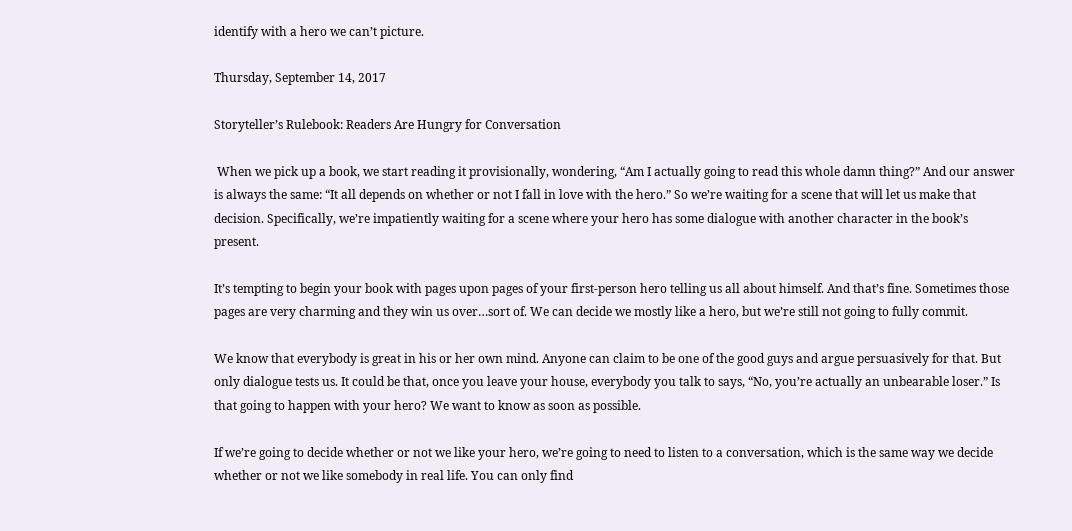identify with a hero we can’t picture.

Thursday, September 14, 2017

Storyteller’s Rulebook: Readers Are Hungry for Conversation

 When we pick up a book, we start reading it provisionally, wondering, “Am I actually going to read this whole damn thing?” And our answer is always the same: “It all depends on whether or not I fall in love with the hero.” So we’re waiting for a scene that will let us make that decision. Specifically, we’re impatiently waiting for a scene where your hero has some dialogue with another character in the book’s present.

It’s tempting to begin your book with pages upon pages of your first-person hero telling us all about himself. And that’s fine. Sometimes those pages are very charming and they win us over…sort of. We can decide we mostly like a hero, but we’re still not going to fully commit.

We know that everybody is great in his or her own mind. Anyone can claim to be one of the good guys and argue persuasively for that. But only dialogue tests us. It could be that, once you leave your house, everybody you talk to says, “No, you’re actually an unbearable loser.” Is that going to happen with your hero? We want to know as soon as possible.

If we’re going to decide whether or not we like your hero, we’re going to need to listen to a conversation, which is the same way we decide whether or not we like somebody in real life. You can only find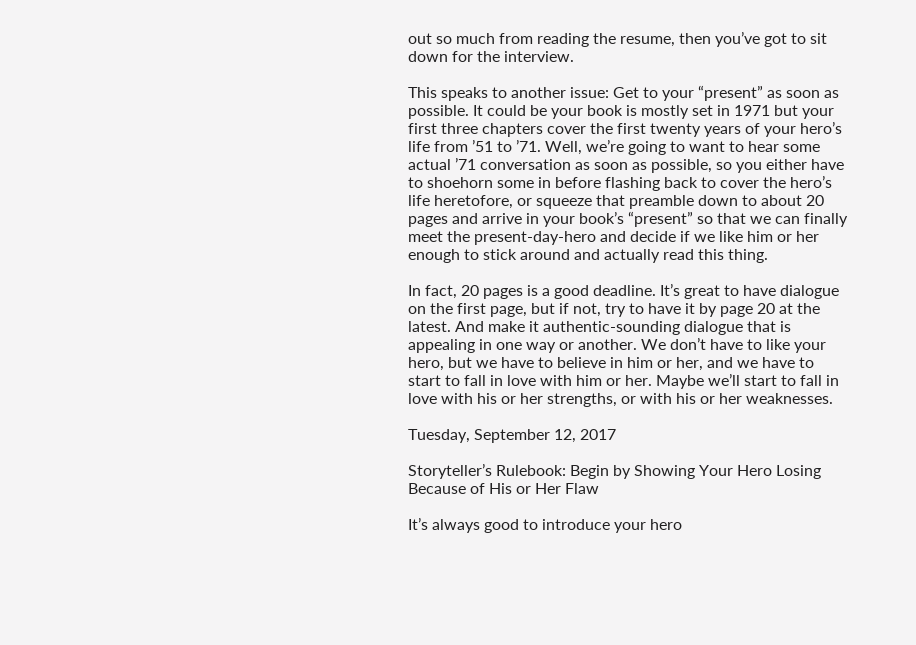out so much from reading the resume, then you’ve got to sit down for the interview.

This speaks to another issue: Get to your “present” as soon as possible. It could be your book is mostly set in 1971 but your first three chapters cover the first twenty years of your hero’s life from ’51 to ’71. Well, we’re going to want to hear some actual ’71 conversation as soon as possible, so you either have to shoehorn some in before flashing back to cover the hero’s life heretofore, or squeeze that preamble down to about 20 pages and arrive in your book’s “present” so that we can finally meet the present-day-hero and decide if we like him or her enough to stick around and actually read this thing.

In fact, 20 pages is a good deadline. It’s great to have dialogue on the first page, but if not, try to have it by page 20 at the latest. And make it authentic-sounding dialogue that is appealing in one way or another. We don’t have to like your hero, but we have to believe in him or her, and we have to start to fall in love with him or her. Maybe we’ll start to fall in love with his or her strengths, or with his or her weaknesses.

Tuesday, September 12, 2017

Storyteller’s Rulebook: Begin by Showing Your Hero Losing Because of His or Her Flaw

It’s always good to introduce your hero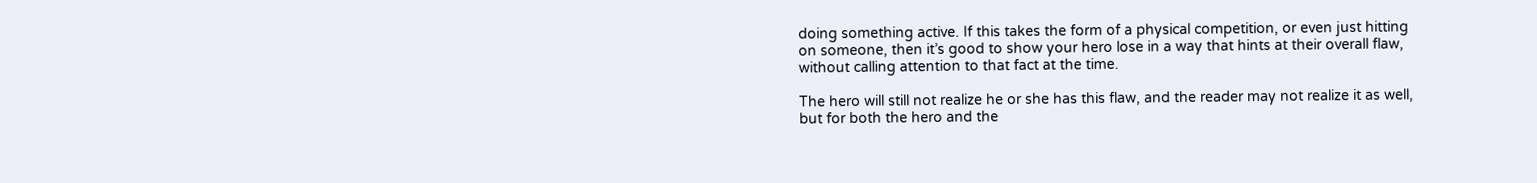doing something active. If this takes the form of a physical competition, or even just hitting on someone, then it’s good to show your hero lose in a way that hints at their overall flaw, without calling attention to that fact at the time.

The hero will still not realize he or she has this flaw, and the reader may not realize it as well, but for both the hero and the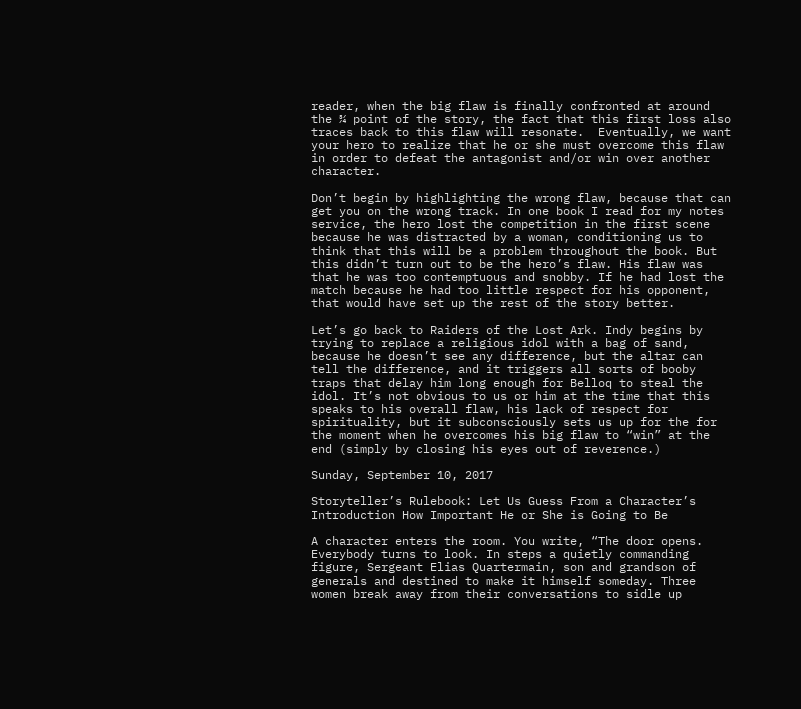reader, when the big flaw is finally confronted at around the ¾ point of the story, the fact that this first loss also traces back to this flaw will resonate.  Eventually, we want your hero to realize that he or she must overcome this flaw in order to defeat the antagonist and/or win over another character.

Don’t begin by highlighting the wrong flaw, because that can get you on the wrong track. In one book I read for my notes service, the hero lost the competition in the first scene because he was distracted by a woman, conditioning us to think that this will be a problem throughout the book. But this didn’t turn out to be the hero’s flaw. His flaw was that he was too contemptuous and snobby. If he had lost the match because he had too little respect for his opponent, that would have set up the rest of the story better.

Let’s go back to Raiders of the Lost Ark. Indy begins by trying to replace a religious idol with a bag of sand, because he doesn’t see any difference, but the altar can tell the difference, and it triggers all sorts of booby traps that delay him long enough for Belloq to steal the idol. It’s not obvious to us or him at the time that this speaks to his overall flaw, his lack of respect for spirituality, but it subconsciously sets us up for the for the moment when he overcomes his big flaw to “win” at the end (simply by closing his eyes out of reverence.)

Sunday, September 10, 2017

Storyteller’s Rulebook: Let Us Guess From a Character’s Introduction How Important He or She is Going to Be

A character enters the room. You write, “The door opens. Everybody turns to look. In steps a quietly commanding figure, Sergeant Elias Quartermain, son and grandson of generals and destined to make it himself someday. Three women break away from their conversations to sidle up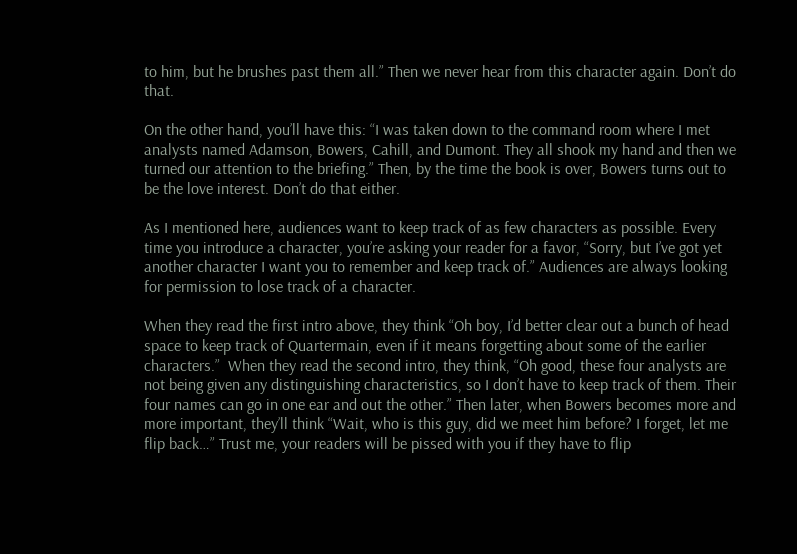to him, but he brushes past them all.” Then we never hear from this character again. Don’t do that.

On the other hand, you’ll have this: “I was taken down to the command room where I met analysts named Adamson, Bowers, Cahill, and Dumont. They all shook my hand and then we turned our attention to the briefing.” Then, by the time the book is over, Bowers turns out to be the love interest. Don’t do that either.

As I mentioned here, audiences want to keep track of as few characters as possible. Every time you introduce a character, you’re asking your reader for a favor, “Sorry, but I’ve got yet another character I want you to remember and keep track of.” Audiences are always looking for permission to lose track of a character.

When they read the first intro above, they think “Oh boy, I’d better clear out a bunch of head space to keep track of Quartermain, even if it means forgetting about some of the earlier characters.”  When they read the second intro, they think, “Oh good, these four analysts are not being given any distinguishing characteristics, so I don’t have to keep track of them. Their four names can go in one ear and out the other.” Then later, when Bowers becomes more and more important, they’ll think “Wait, who is this guy, did we meet him before? I forget, let me flip back…” Trust me, your readers will be pissed with you if they have to flip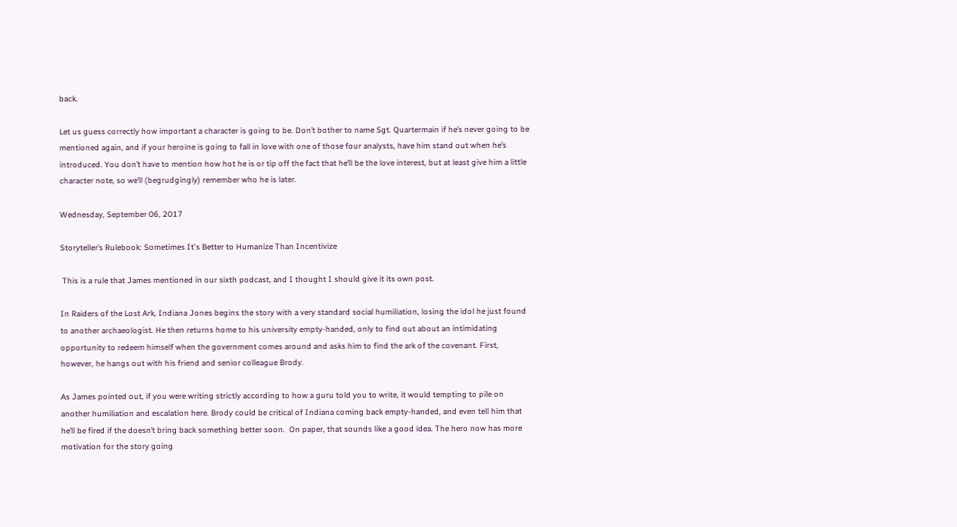back.

Let us guess correctly how important a character is going to be. Don’t bother to name Sgt. Quartermain if he’s never going to be mentioned again, and if your heroine is going to fall in love with one of those four analysts, have him stand out when he’s introduced. You don’t have to mention how hot he is or tip off the fact that he’ll be the love interest, but at least give him a little character note, so we’ll (begrudgingly) remember who he is later.

Wednesday, September 06, 2017

Storyteller’s Rulebook: Sometimes It's Better to Humanize Than Incentivize

 This is a rule that James mentioned in our sixth podcast, and I thought I should give it its own post.

In Raiders of the Lost Ark, Indiana Jones begins the story with a very standard social humiliation, losing the idol he just found to another archaeologist. He then returns home to his university empty-handed, only to find out about an intimidating opportunity to redeem himself when the government comes around and asks him to find the ark of the covenant. First, however, he hangs out with his friend and senior colleague Brody.

As James pointed out, if you were writing strictly according to how a guru told you to write, it would tempting to pile on another humiliation and escalation here. Brody could be critical of Indiana coming back empty-handed, and even tell him that he’ll be fired if the doesn’t bring back something better soon.  On paper, that sounds like a good idea. The hero now has more motivation for the story going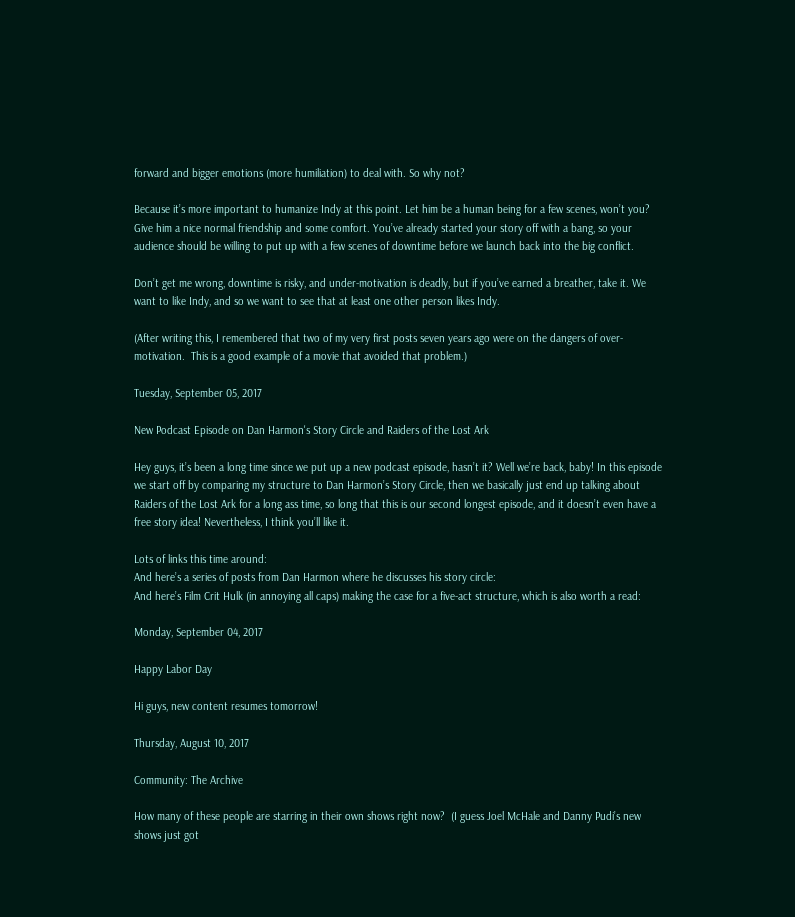forward and bigger emotions (more humiliation) to deal with. So why not?

Because it’s more important to humanize Indy at this point. Let him be a human being for a few scenes, won’t you? Give him a nice normal friendship and some comfort. You’ve already started your story off with a bang, so your audience should be willing to put up with a few scenes of downtime before we launch back into the big conflict.

Don’t get me wrong, downtime is risky, and under-motivation is deadly, but if you’ve earned a breather, take it. We want to like Indy, and so we want to see that at least one other person likes Indy.

(After writing this, I remembered that two of my very first posts seven years ago were on the dangers of over-motivation.  This is a good example of a movie that avoided that problem.)

Tuesday, September 05, 2017

New Podcast Episode on Dan Harmon's Story Circle and Raiders of the Lost Ark

Hey guys, it’s been a long time since we put up a new podcast episode, hasn’t it? Well we’re back, baby! In this episode we start off by comparing my structure to Dan Harmon’s Story Circle, then we basically just end up talking about Raiders of the Lost Ark for a long ass time, so long that this is our second longest episode, and it doesn’t even have a free story idea! Nevertheless, I think you’ll like it.

Lots of links this time around:
And here’s a series of posts from Dan Harmon where he discusses his story circle:
And here’s Film Crit Hulk (in annoying all caps) making the case for a five-act structure, which is also worth a read:

Monday, September 04, 2017

Happy Labor Day

Hi guys, new content resumes tomorrow!

Thursday, August 10, 2017

Community: The Archive

How many of these people are starring in their own shows right now?  (I guess Joel McHale and Danny Pudi’s new shows just got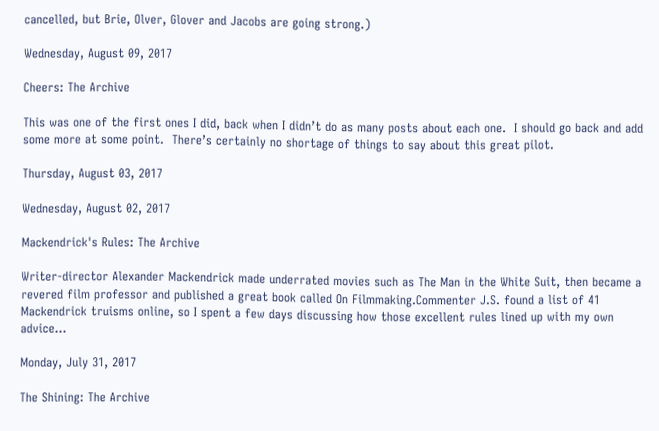cancelled, but Brie, Olver, Glover and Jacobs are going strong.)

Wednesday, August 09, 2017

Cheers: The Archive

This was one of the first ones I did, back when I didn’t do as many posts about each one.  I should go back and add some more at some point.  There’s certainly no shortage of things to say about this great pilot.

Thursday, August 03, 2017

Wednesday, August 02, 2017

Mackendrick's Rules: The Archive

Writer-director Alexander Mackendrick made underrated movies such as The Man in the White Suit, then became a revered film professor and published a great book called On Filmmaking.Commenter J.S. found a list of 41 Mackendrick truisms online, so I spent a few days discussing how those excellent rules lined up with my own advice...

Monday, July 31, 2017

The Shining: The Archive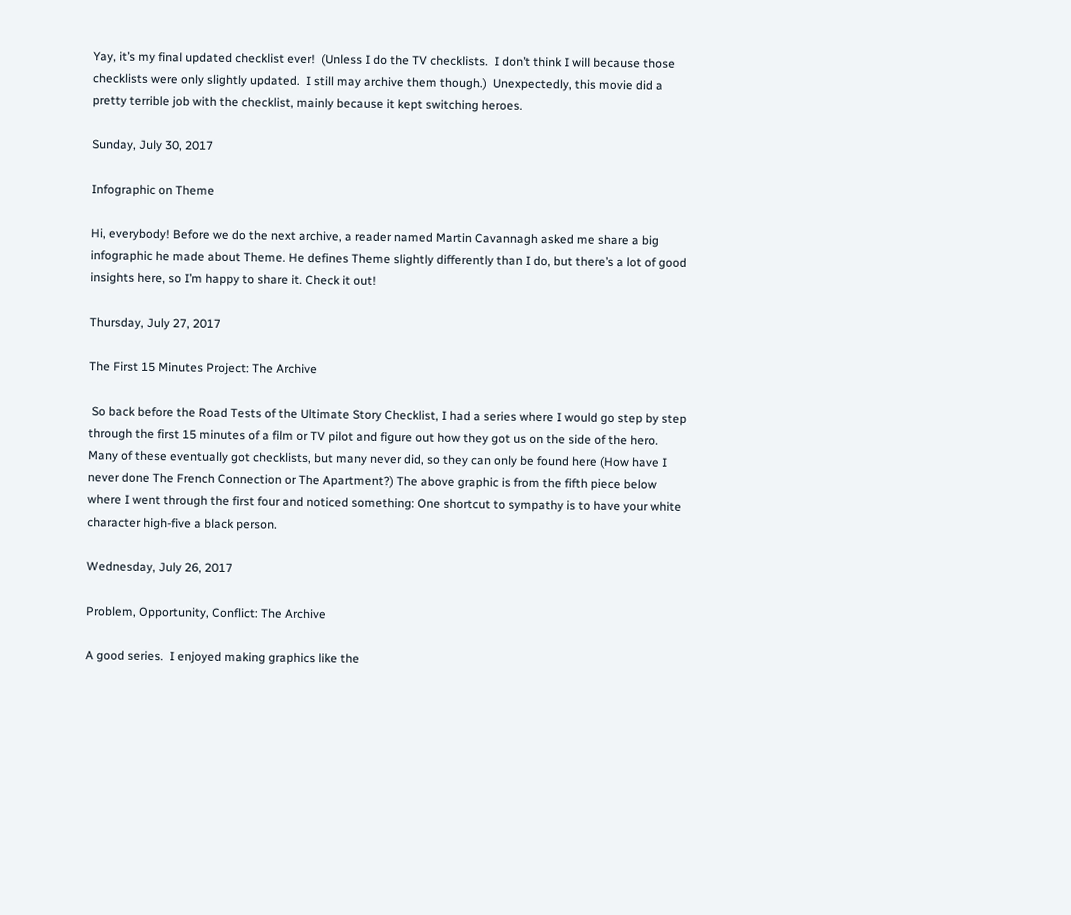Yay, it’s my final updated checklist ever!  (Unless I do the TV checklists.  I don’t think I will because those checklists were only slightly updated.  I still may archive them though.)  Unexpectedly, this movie did a pretty terrible job with the checklist, mainly because it kept switching heroes.

Sunday, July 30, 2017

Infographic on Theme

Hi, everybody! Before we do the next archive, a reader named Martin Cavannagh asked me share a big infographic he made about Theme. He defines Theme slightly differently than I do, but there’s a lot of good insights here, so I’m happy to share it. Check it out!

Thursday, July 27, 2017

The First 15 Minutes Project: The Archive

 So back before the Road Tests of the Ultimate Story Checklist, I had a series where I would go step by step through the first 15 minutes of a film or TV pilot and figure out how they got us on the side of the hero.  Many of these eventually got checklists, but many never did, so they can only be found here (How have I never done The French Connection or The Apartment?) The above graphic is from the fifth piece below where I went through the first four and noticed something: One shortcut to sympathy is to have your white character high-five a black person.

Wednesday, July 26, 2017

Problem, Opportunity, Conflict: The Archive

A good series.  I enjoyed making graphics like the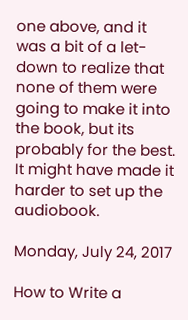one above, and it was a bit of a let-down to realize that none of them were going to make it into the book, but its probably for the best.  It might have made it harder to set up the audiobook.

Monday, July 24, 2017

How to Write a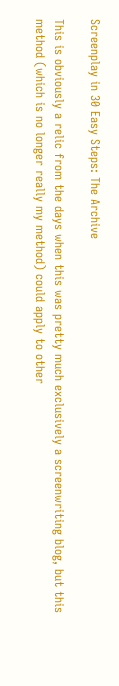Screenplay in 30 Easy Steps: The Archive

This is obviously a relic from the days when this was pretty much exclusively a screenwriting blog, but this method (which is no longer really my method) could apply to other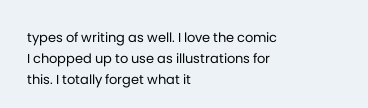types of writing as well. I love the comic I chopped up to use as illustrations for this. I totally forget what it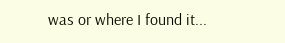was or where I found it...